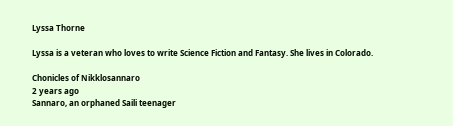Lyssa Thorne

Lyssa is a veteran who loves to write Science Fiction and Fantasy. She lives in Colorado.

Chonicles of Nikklosannaro
2 years ago
Sannaro, an orphaned Saili teenager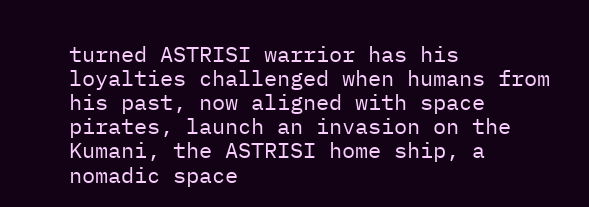turned ASTRISI warrior has his loyalties challenged when humans from his past, now aligned with space pirates, launch an invasion on the Kumani, the ASTRISI home ship, a nomadic space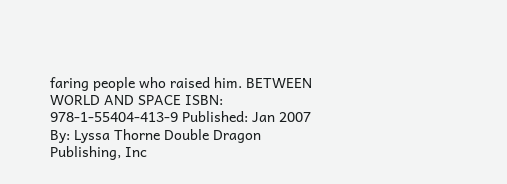faring people who raised him. BETWEEN WORLD AND SPACE ISBN: 978-1-55404-413-9 Published: Jan 2007 By: Lyssa Thorne Double Dragon Publishing, Inc